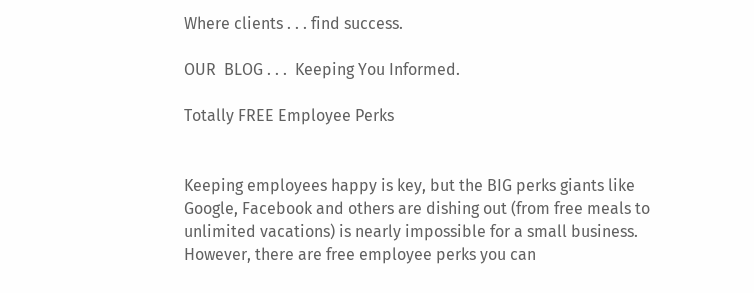Where clients . . . find success.

OUR  BLOG . . .  Keeping You Informed.

Totally FREE Employee Perks


Keeping employees happy is key, but the BIG perks giants like Google, Facebook and others are dishing out (from free meals to unlimited vacations) is nearly impossible for a small business.  However, there are free employee perks you can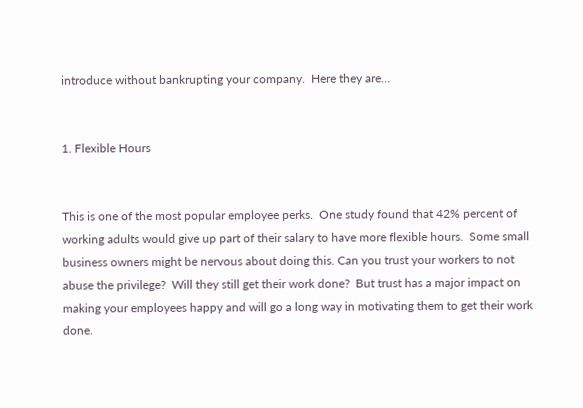introduce without bankrupting your company.  Here they are…


1. Flexible Hours


This is one of the most popular employee perks.  One study found that 42% percent of working adults would give up part of their salary to have more flexible hours.  Some small business owners might be nervous about doing this. Can you trust your workers to not abuse the privilege?  Will they still get their work done?  But trust has a major impact on making your employees happy and will go a long way in motivating them to get their work done.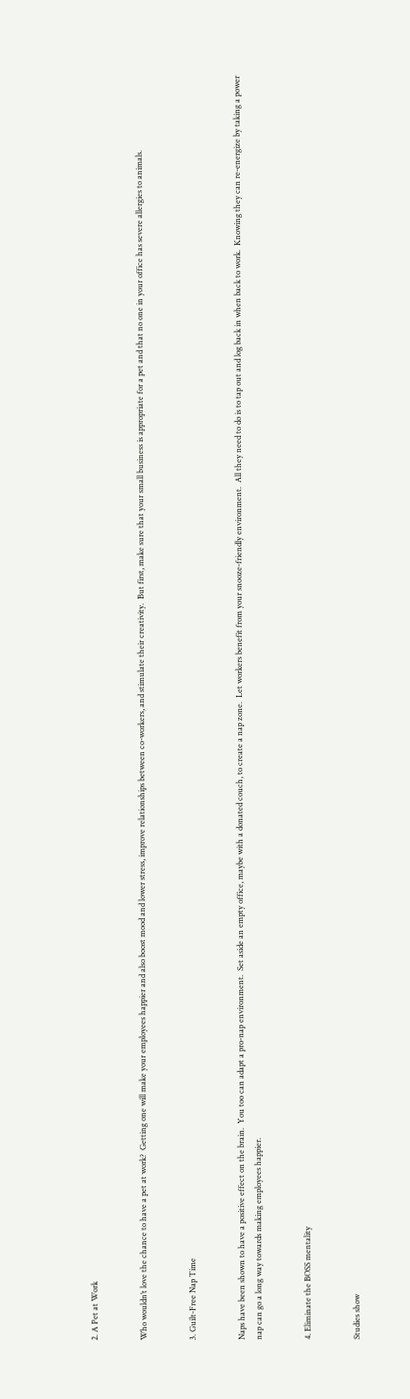2. A Pet at Work


Who wouldn’t love the chance to have a pet at work?  Getting one will make your employees happier and also boost mood and lower stress, improve relationships between co-workers, and stimulate their creativity.  But first, make sure that your small business is appropriate for a pet and that no one in your office has severe allergies to animals.


3. Guilt-Free Nap Time


Naps have been shown to have a positive effect on the brain.  You too can adapt a pro-nap environment.  Set aside an empty office, maybe with a donated couch, to create a nap zone.  Let workers benefit from your snooze-friendly environment.  All they need to do is to tap out and log back in when back to work.  Knowing they can re-energize by taking a power nap can go a long way towards making employees happier.


4. Eliminate the BOSS mentality


Studies show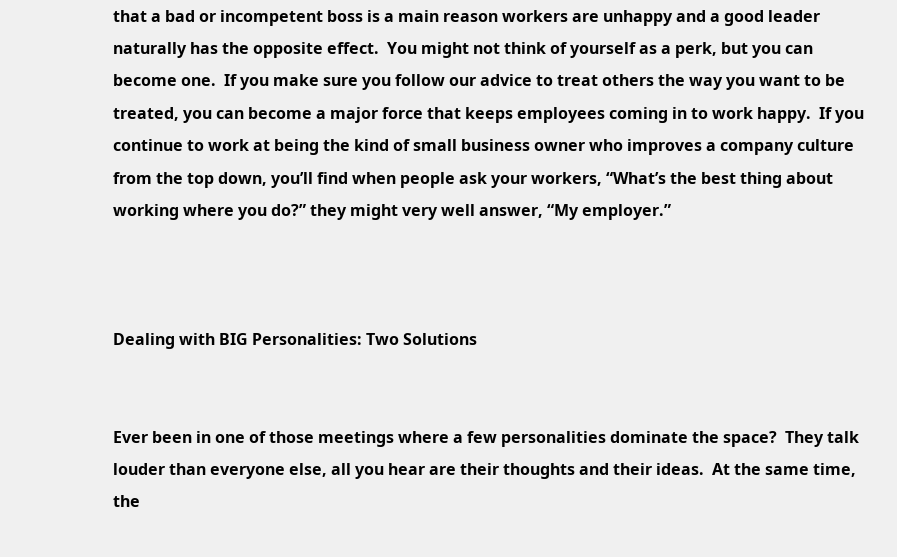that a bad or incompetent boss is a main reason workers are unhappy and a good leader naturally has the opposite effect.  You might not think of yourself as a perk, but you can become one.  If you make sure you follow our advice to treat others the way you want to be treated, you can become a major force that keeps employees coming in to work happy.  If you continue to work at being the kind of small business owner who improves a company culture from the top down, you’ll find when people ask your workers, “What’s the best thing about working where you do?” they might very well answer, “My employer.”



Dealing with BIG Personalities: Two Solutions


Ever been in one of those meetings where a few personalities dominate the space?  They talk louder than everyone else, all you hear are their thoughts and their ideas.  At the same time, the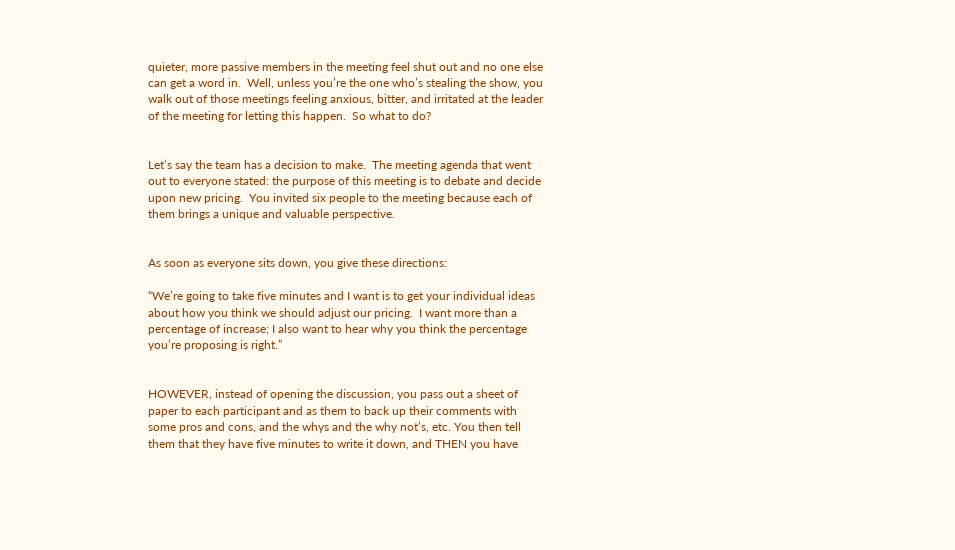quieter, more passive members in the meeting feel shut out and no one else can get a word in.  Well, unless you’re the one who’s stealing the show, you walk out of those meetings feeling anxious, bitter, and irritated at the leader of the meeting for letting this happen.  So what to do?


Let’s say the team has a decision to make.  The meeting agenda that went out to everyone stated: the purpose of this meeting is to debate and decide upon new pricing.  You invited six people to the meeting because each of them brings a unique and valuable perspective.


As soon as everyone sits down, you give these directions:

“We’re going to take five minutes and I want is to get your individual ideas about how you think we should adjust our pricing.  I want more than a percentage of increase; I also want to hear why you think the percentage you’re proposing is right.”


HOWEVER, instead of opening the discussion, you pass out a sheet of paper to each participant and as them to back up their comments with some pros and cons, and the whys and the why not’s, etc. You then tell them that they have five minutes to write it down, and THEN you have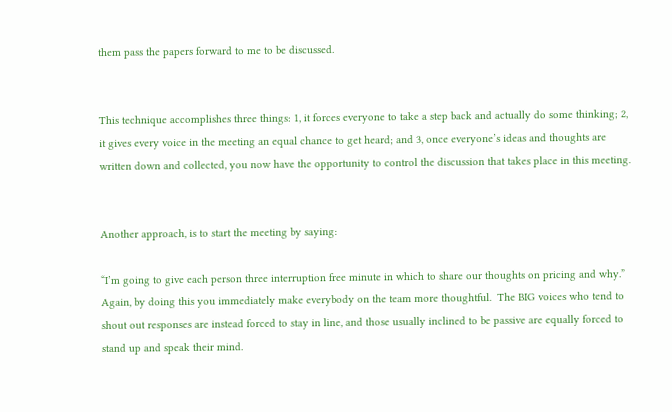them pass the papers forward to me to be discussed.


This technique accomplishes three things: 1, it forces everyone to take a step back and actually do some thinking; 2, it gives every voice in the meeting an equal chance to get heard; and 3, once everyone’s ideas and thoughts are written down and collected, you now have the opportunity to control the discussion that takes place in this meeting.


Another approach, is to start the meeting by saying:

“I’m going to give each person three interruption free minute in which to share our thoughts on pricing and why.”  Again, by doing this you immediately make everybody on the team more thoughtful.  The BIG voices who tend to shout out responses are instead forced to stay in line, and those usually inclined to be passive are equally forced to stand up and speak their mind.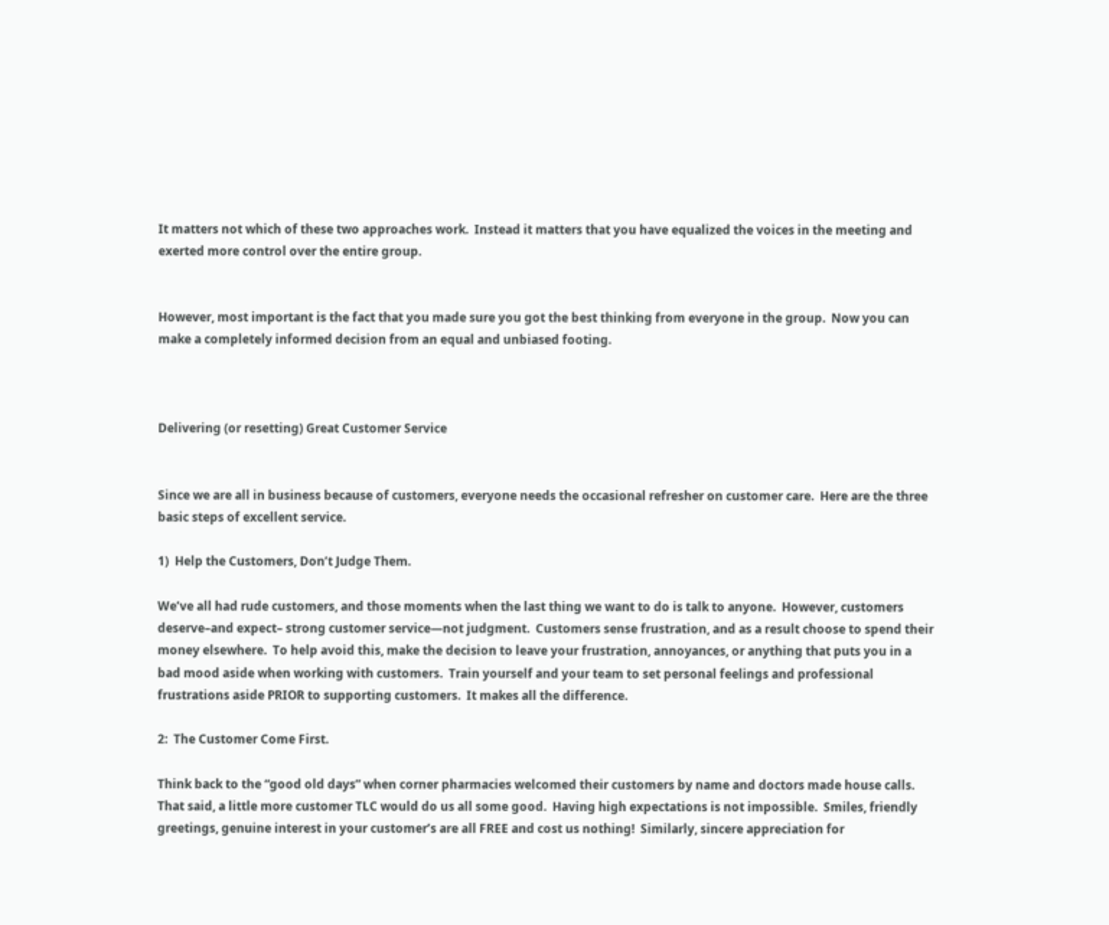It matters not which of these two approaches work.  Instead it matters that you have equalized the voices in the meeting and exerted more control over the entire group.


However, most important is the fact that you made sure you got the best thinking from everyone in the group.  Now you can make a completely informed decision from an equal and unbiased footing.



Delivering (or resetting) Great Customer Service


Since we are all in business because of customers, everyone needs the occasional refresher on customer care.  Here are the three basic steps of excellent service.

1)  Help the Customers, Don’t Judge Them.

We’ve all had rude customers, and those moments when the last thing we want to do is talk to anyone.  However, customers deserve–and expect– strong customer service—not judgment.  Customers sense frustration, and as a result choose to spend their money elsewhere.  To help avoid this, make the decision to leave your frustration, annoyances, or anything that puts you in a bad mood aside when working with customers.  Train yourself and your team to set personal feelings and professional frustrations aside PRIOR to supporting customers.  It makes all the difference.

2:  The Customer Come First.

Think back to the “good old days” when corner pharmacies welcomed their customers by name and doctors made house calls.  That said, a little more customer TLC would do us all some good.  Having high expectations is not impossible.  Smiles, friendly greetings, genuine interest in your customer’s are all FREE and cost us nothing!  Similarly, sincere appreciation for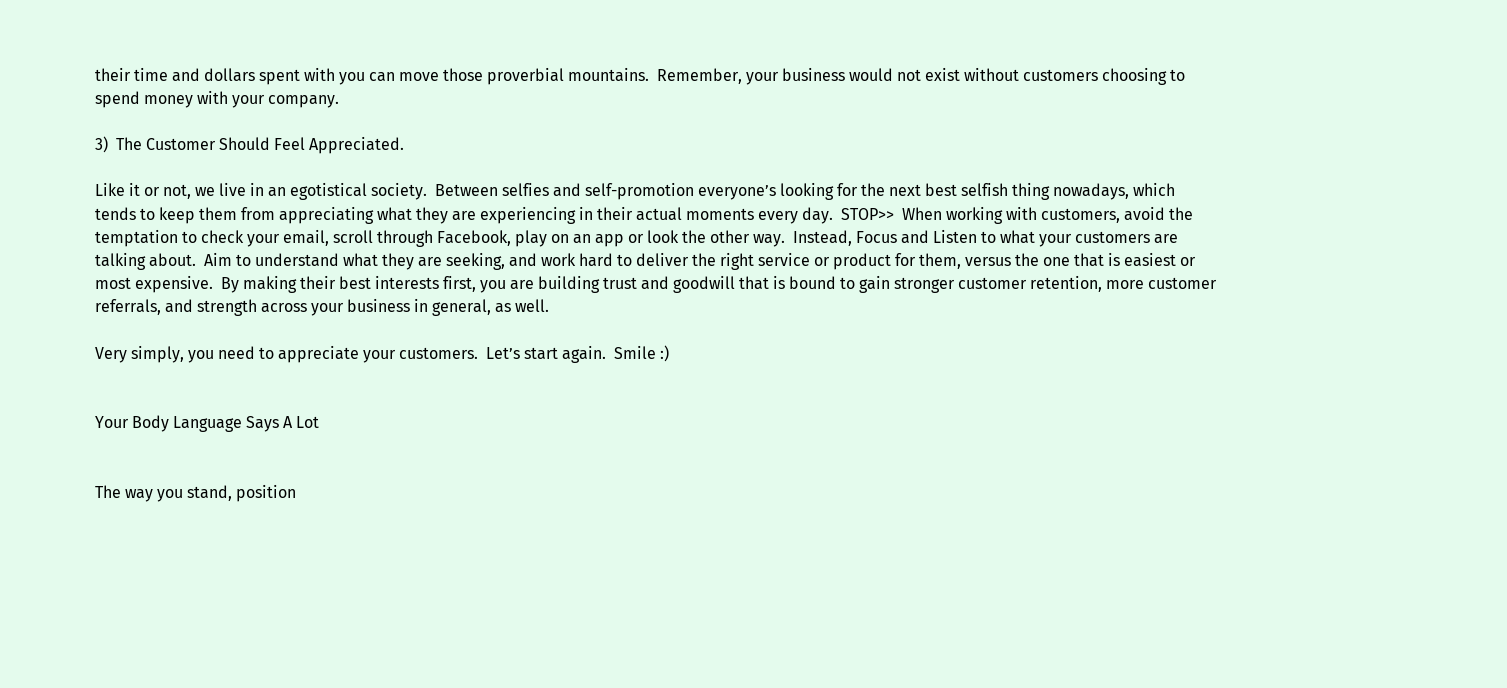their time and dollars spent with you can move those proverbial mountains.  Remember, your business would not exist without customers choosing to spend money with your company.

3)  The Customer Should Feel Appreciated.

Like it or not, we live in an egotistical society.  Between selfies and self-promotion everyone’s looking for the next best selfish thing nowadays, which tends to keep them from appreciating what they are experiencing in their actual moments every day.  STOP>>  When working with customers, avoid the temptation to check your email, scroll through Facebook, play on an app or look the other way.  Instead, Focus and Listen to what your customers are talking about.  Aim to understand what they are seeking, and work hard to deliver the right service or product for them, versus the one that is easiest or most expensive.  By making their best interests first, you are building trust and goodwill that is bound to gain stronger customer retention, more customer referrals, and strength across your business in general, as well.

Very simply, you need to appreciate your customers.  Let’s start again.  Smile :)


Your Body Language Says A Lot


The way you stand, position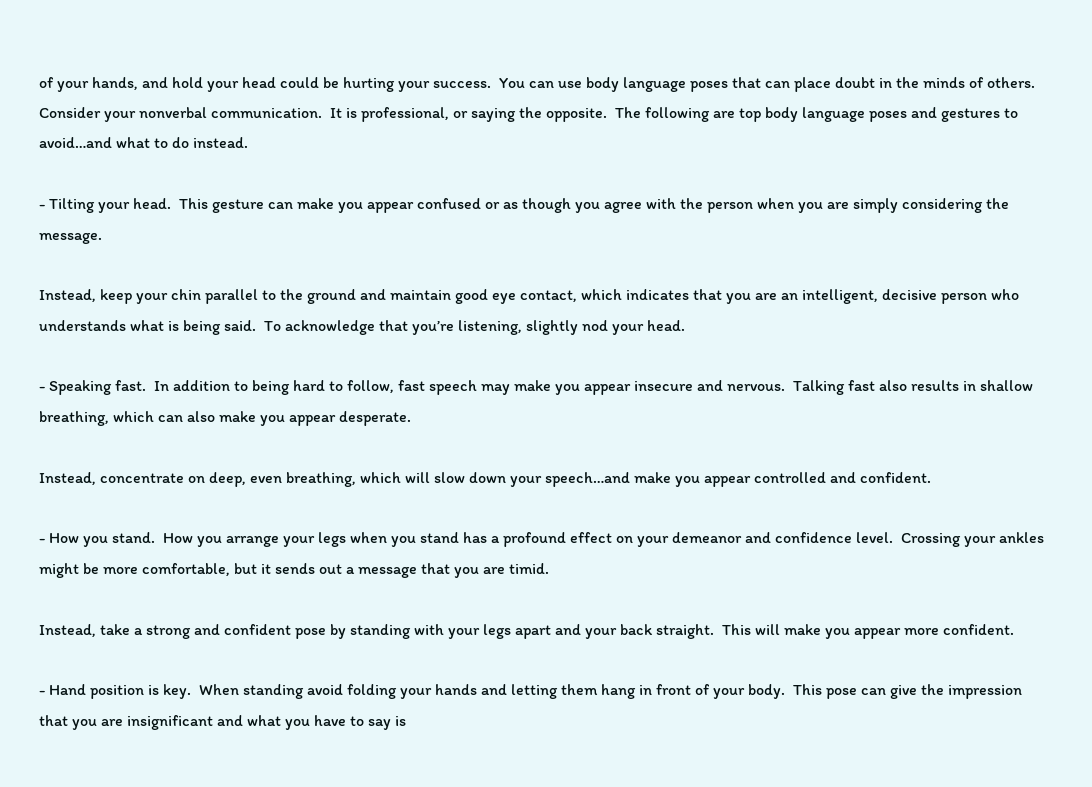of your hands, and hold your head could be hurting your success.  You can use body language poses that can place doubt in the minds of others.  Consider your nonverbal communication.  It is professional, or saying the opposite.  The following are top body language poses and gestures to avoid…and what to do instead.

- Tilting your head.  This gesture can make you appear confused or as though you agree with the person when you are simply considering the message.

Instead, keep your chin parallel to the ground and maintain good eye contact, which indicates that you are an intelligent, decisive person who understands what is being said.  To acknowledge that you’re listening, slightly nod your head.

- Speaking fast.  In addition to being hard to follow, fast speech may make you appear insecure and nervous.  Talking fast also results in shallow breathing, which can also make you appear desperate.

Instead, concentrate on deep, even breathing, which will slow down your speech…and make you appear controlled and confident.

- How you stand.  How you arrange your legs when you stand has a profound effect on your demeanor and confidence level.  Crossing your ankles might be more comfortable, but it sends out a message that you are timid.

Instead, take a strong and confident pose by standing with your legs apart and your back straight.  This will make you appear more confident.

- Hand position is key.  When standing avoid folding your hands and letting them hang in front of your body.  This pose can give the impression that you are insignificant and what you have to say is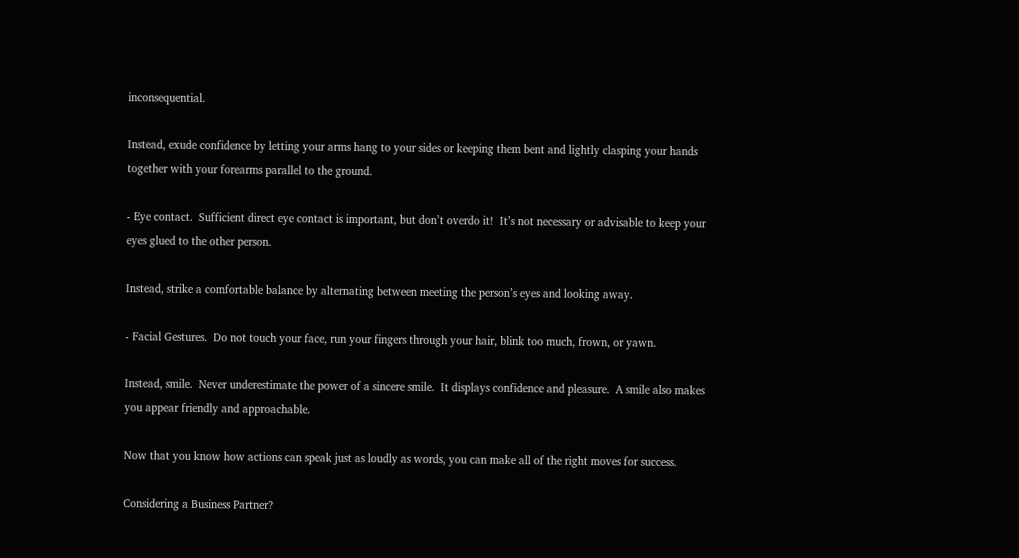inconsequential.

Instead, exude confidence by letting your arms hang to your sides or keeping them bent and lightly clasping your hands together with your forearms parallel to the ground.

- Eye contact.  Sufficient direct eye contact is important, but don’t overdo it!  It’s not necessary or advisable to keep your eyes glued to the other person.

Instead, strike a comfortable balance by alternating between meeting the person’s eyes and looking away.

- Facial Gestures.  Do not touch your face, run your fingers through your hair, blink too much, frown, or yawn.

Instead, smile.  Never underestimate the power of a sincere smile.  It displays confidence and pleasure.  A smile also makes you appear friendly and approachable.

Now that you know how actions can speak just as loudly as words, you can make all of the right moves for success.

Considering a Business Partner?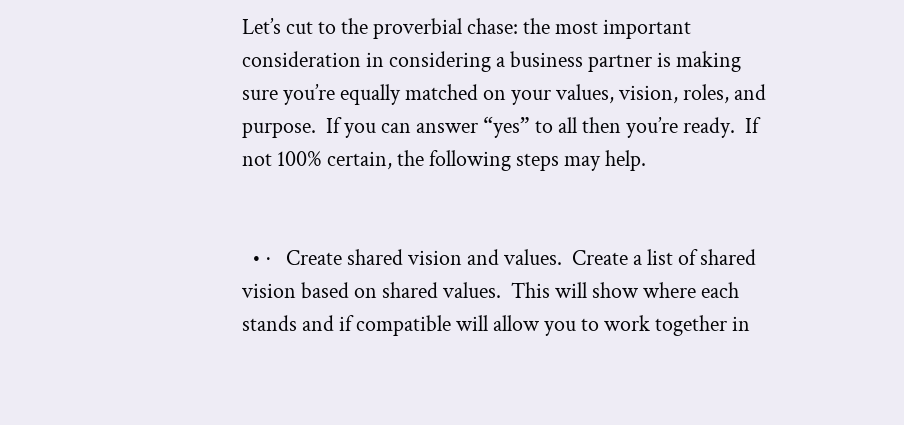Let’s cut to the proverbial chase: the most important consideration in considering a business partner is making sure you’re equally matched on your values, vision, roles, and purpose.  If you can answer “yes” to all then you’re ready.  If not 100% certain, the following steps may help.


  • ·   Create shared vision and values.  Create a list of shared vision based on shared values.  This will show where each stands and if compatible will allow you to work together in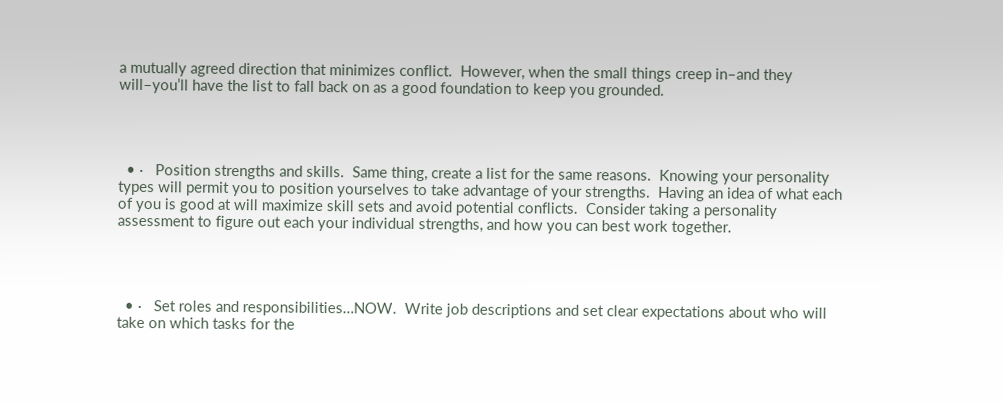a mutually agreed direction that minimizes conflict.  However, when the small things creep in–and they will–you’ll have the list to fall back on as a good foundation to keep you grounded.




  • ·   Position strengths and skills.  Same thing, create a list for the same reasons.  Knowing your personality types will permit you to position yourselves to take advantage of your strengths.  Having an idea of what each of you is good at will maximize skill sets and avoid potential conflicts.  Consider taking a personality assessment to figure out each your individual strengths, and how you can best work together.




  • ·   Set roles and responsibilities…NOW.  Write job descriptions and set clear expectations about who will take on which tasks for the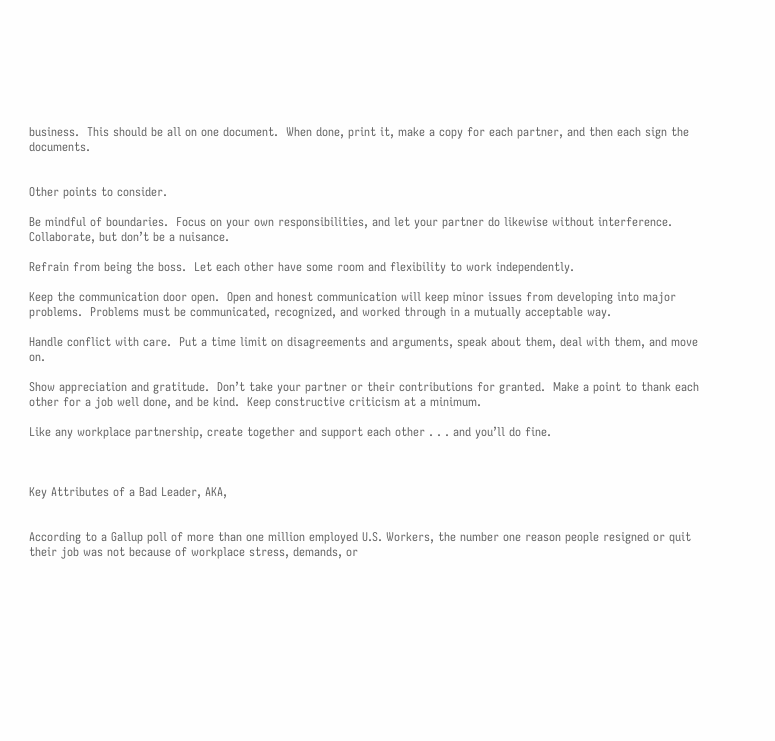business.  This should be all on one document.  When done, print it, make a copy for each partner, and then each sign the documents.


Other points to consider.

Be mindful of boundaries.  Focus on your own responsibilities, and let your partner do likewise without interference.  Collaborate, but don’t be a nuisance.

Refrain from being the boss.  Let each other have some room and flexibility to work independently.

Keep the communication door open.  Open and honest communication will keep minor issues from developing into major problems.  Problems must be communicated, recognized, and worked through in a mutually acceptable way.

Handle conflict with care.  Put a time limit on disagreements and arguments, speak about them, deal with them, and move on.

Show appreciation and gratitude.  Don’t take your partner or their contributions for granted.  Make a point to thank each other for a job well done, and be kind.  Keep constructive criticism at a minimum.

Like any workplace partnership, create together and support each other . . . and you’ll do fine.



Key Attributes of a Bad Leader, AKA,


According to a Gallup poll of more than one million employed U.S. Workers, the number one reason people resigned or quit their job was not because of workplace stress, demands, or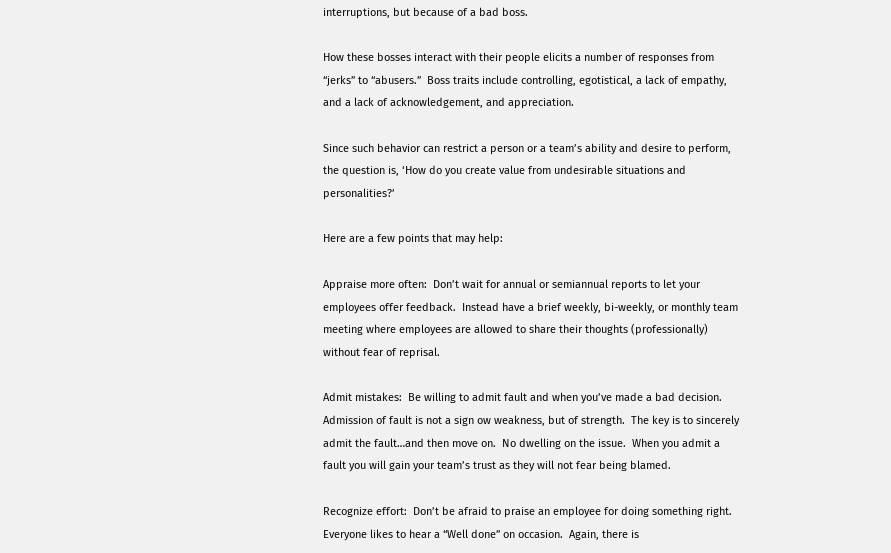interruptions, but because of a bad boss.

How these bosses interact with their people elicits a number of responses from “jerks” to “abusers.”  Boss traits include controlling, egotistical, a lack of empathy, and a lack of acknowledgement, and appreciation.

Since such behavior can restrict a person or a team’s ability and desire to perform, the question is, ‘How do you create value from undesirable situations and personalities?’

Here are a few points that may help:

Appraise more often:  Don’t wait for annual or semiannual reports to let your employees offer feedback.  Instead have a brief weekly, bi-weekly, or monthly team meeting where employees are allowed to share their thoughts (professionally) without fear of reprisal.

Admit mistakes:  Be willing to admit fault and when you’ve made a bad decision.  Admission of fault is not a sign ow weakness, but of strength.  The key is to sincerely admit the fault…and then move on.  No dwelling on the issue.  When you admit a fault you will gain your team’s trust as they will not fear being blamed.

Recognize effort:  Don’t be afraid to praise an employee for doing something right.  Everyone likes to hear a “Well done” on occasion.  Again, there is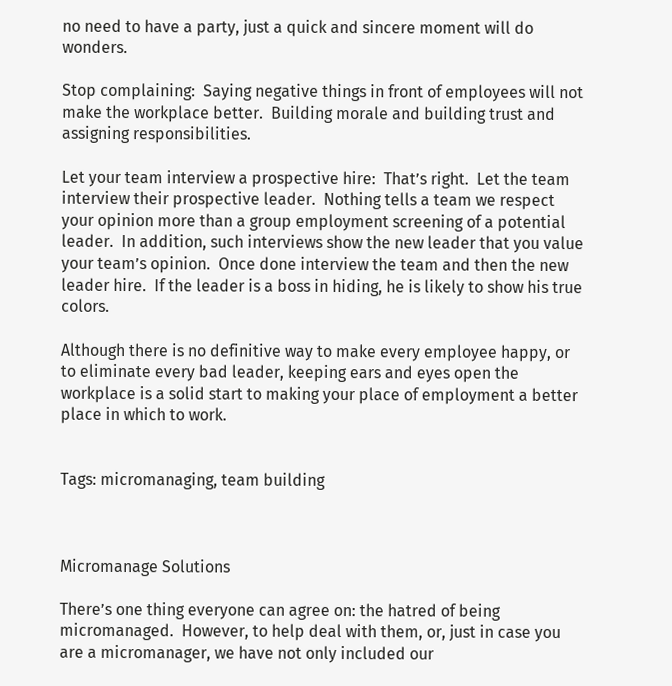no need to have a party, just a quick and sincere moment will do wonders.

Stop complaining:  Saying negative things in front of employees will not make the workplace better.  Building morale and building trust and assigning responsibilities.

Let your team interview a prospective hire:  That’s right.  Let the team interview their prospective leader.  Nothing tells a team we respect your opinion more than a group employment screening of a potential leader.  In addition, such interviews show the new leader that you value your team’s opinion.  Once done interview the team and then the new leader hire.  If the leader is a boss in hiding, he is likely to show his true colors.

Although there is no definitive way to make every employee happy, or to eliminate every bad leader, keeping ears and eyes open the workplace is a solid start to making your place of employment a better place in which to work.


Tags: micromanaging, team building



Micromanage Solutions

There’s one thing everyone can agree on: the hatred of being micromanaged.  However, to help deal with them, or, just in case you are a micromanager, we have not only included our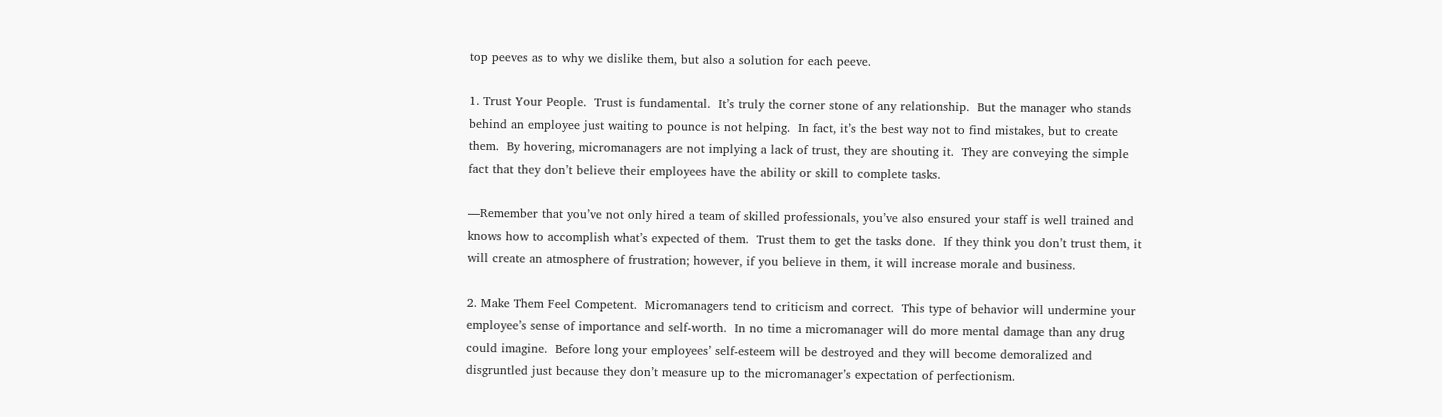top peeves as to why we dislike them, but also a solution for each peeve.

1. Trust Your People.  Trust is fundamental.  It’s truly the corner stone of any relationship.  But the manager who stands behind an employee just waiting to pounce is not helping.  In fact, it’s the best way not to find mistakes, but to create them.  By hovering, micromanagers are not implying a lack of trust, they are shouting it.  They are conveying the simple fact that they don’t believe their employees have the ability or skill to complete tasks.

—Remember that you’ve not only hired a team of skilled professionals, you’ve also ensured your staff is well trained and knows how to accomplish what’s expected of them.  Trust them to get the tasks done.  If they think you don’t trust them, it will create an atmosphere of frustration; however, if you believe in them, it will increase morale and business.

2. Make Them Feel Competent.  Micromanagers tend to criticism and correct.  This type of behavior will undermine your employee’s sense of importance and self-worth.  In no time a micromanager will do more mental damage than any drug could imagine.  Before long your employees’ self-esteem will be destroyed and they will become demoralized and disgruntled just because they don’t measure up to the micromanager’s expectation of perfectionism.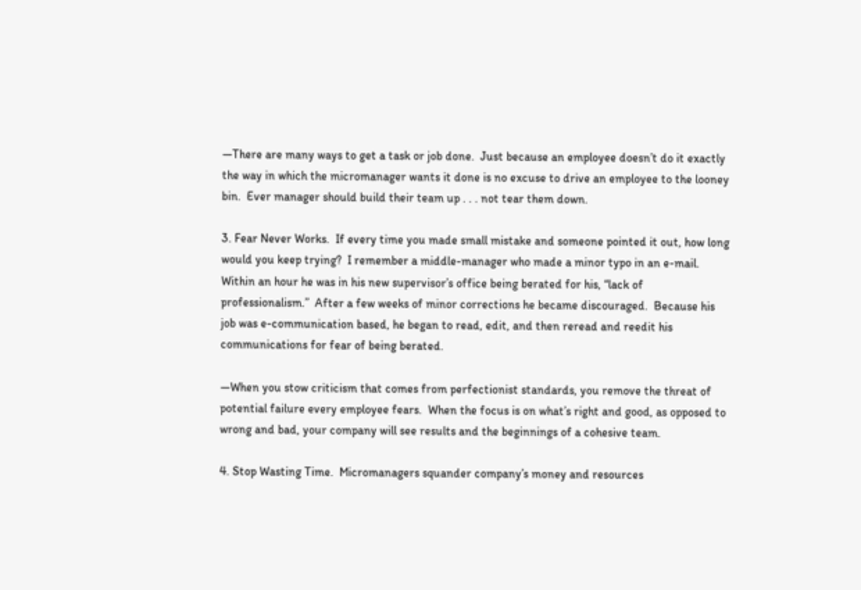—There are many ways to get a task or job done.  Just because an employee doesn’t do it exactly the way in which the micromanager wants it done is no excuse to drive an employee to the looney bin.  Ever manager should build their team up . . . not tear them down.

3. Fear Never Works.  If every time you made small mistake and someone pointed it out, how long would you keep trying?  I remember a middle-manager who made a minor typo in an e-mail.  Within an hour he was in his new supervisor’s office being berated for his, “lack of professionalism.”  After a few weeks of minor corrections he became discouraged.  Because his job was e-communication based, he began to read, edit, and then reread and reedit his communications for fear of being berated.

—When you stow criticism that comes from perfectionist standards, you remove the threat of potential failure every employee fears.  When the focus is on what’s right and good, as opposed to wrong and bad, your company will see results and the beginnings of a cohesive team.

4. Stop Wasting Time.  Micromanagers squander company’s money and resources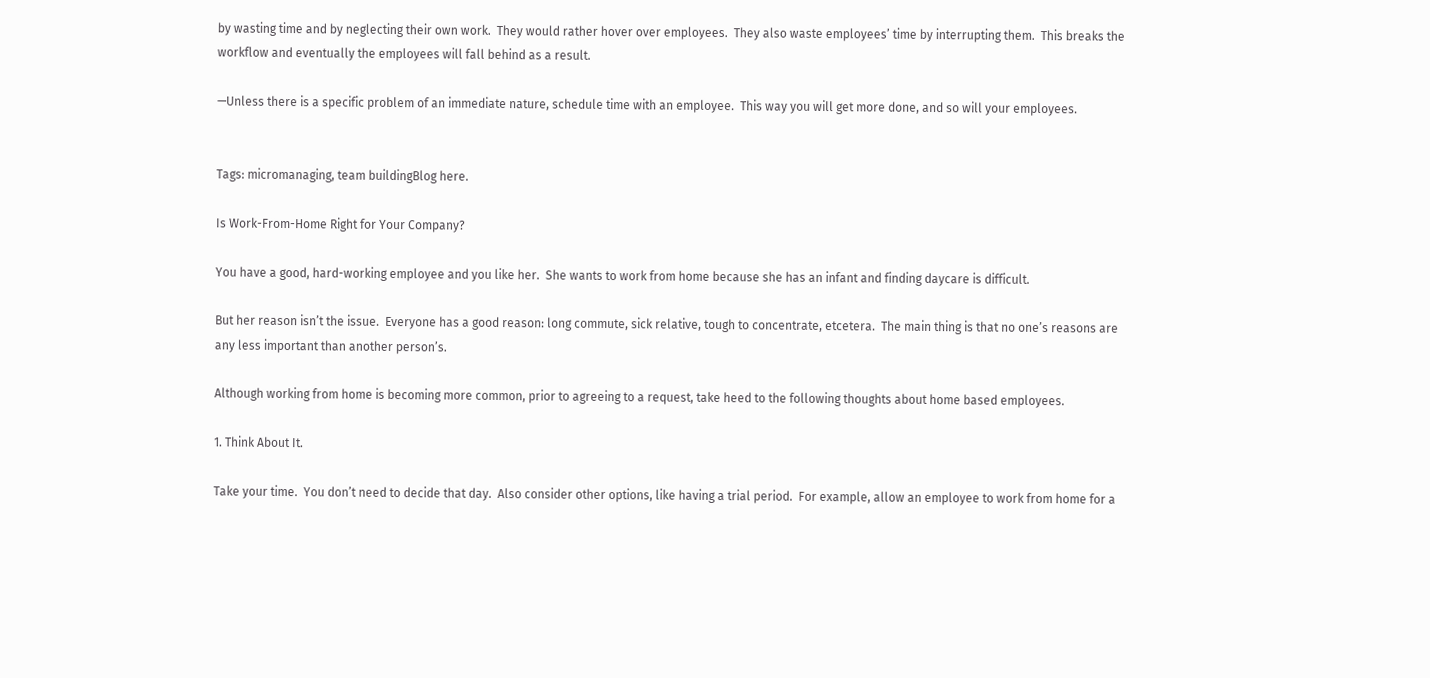by wasting time and by neglecting their own work.  They would rather hover over employees.  They also waste employees’ time by interrupting them.  This breaks the workflow and eventually the employees will fall behind as a result.

—Unless there is a specific problem of an immediate nature, schedule time with an employee.  This way you will get more done, and so will your employees.


Tags: micromanaging, team buildingBlog here.

Is Work-From-Home Right for Your Company?

You have a good, hard-working employee and you like her.  She wants to work from home because she has an infant and finding daycare is difficult.

But her reason isn’t the issue.  Everyone has a good reason: long commute, sick relative, tough to concentrate, etcetera.  The main thing is that no one’s reasons are any less important than another person’s.

Although working from home is becoming more common, prior to agreeing to a request, take heed to the following thoughts about home based employees.

1. Think About It.

Take your time.  You don’t need to decide that day.  Also consider other options, like having a trial period.  For example, allow an employee to work from home for a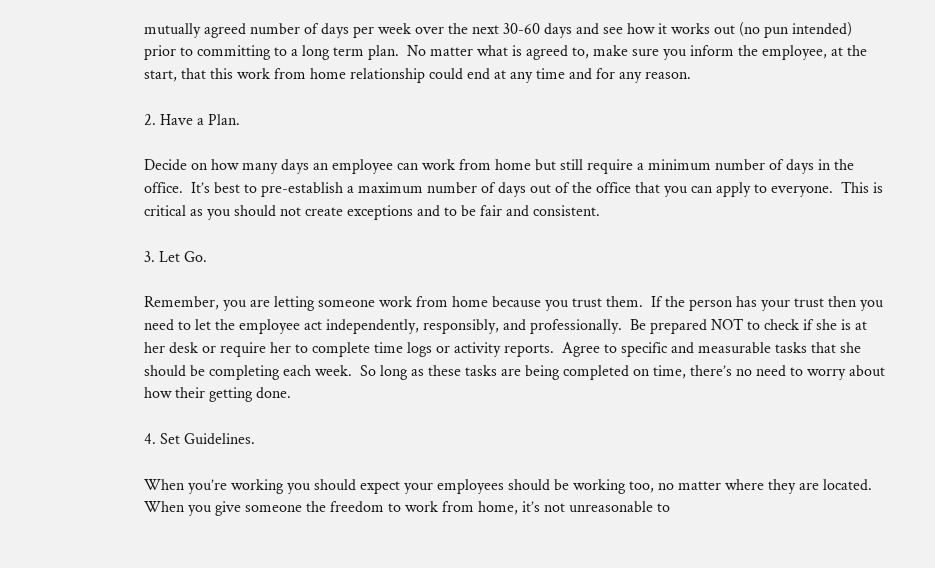mutually agreed number of days per week over the next 30-60 days and see how it works out (no pun intended) prior to committing to a long term plan.  No matter what is agreed to, make sure you inform the employee, at the start, that this work from home relationship could end at any time and for any reason.

2. Have a Plan.

Decide on how many days an employee can work from home but still require a minimum number of days in the office.  It’s best to pre-establish a maximum number of days out of the office that you can apply to everyone.  This is critical as you should not create exceptions and to be fair and consistent.

3. Let Go.

Remember, you are letting someone work from home because you trust them.  If the person has your trust then you need to let the employee act independently, responsibly, and professionally.  Be prepared NOT to check if she is at her desk or require her to complete time logs or activity reports.  Agree to specific and measurable tasks that she should be completing each week.  So long as these tasks are being completed on time, there’s no need to worry about how their getting done.

4. Set Guidelines.

When you’re working you should expect your employees should be working too, no matter where they are located.  When you give someone the freedom to work from home, it’s not unreasonable to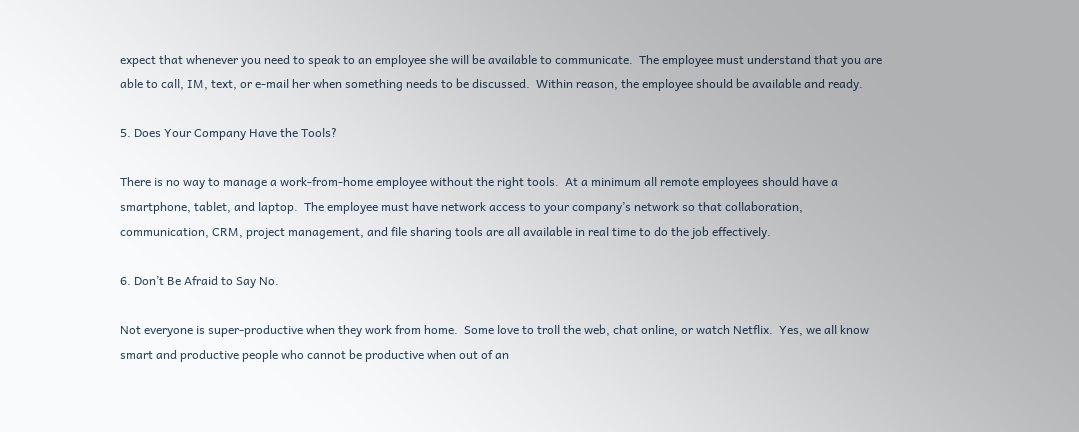expect that whenever you need to speak to an employee she will be available to communicate.  The employee must understand that you are able to call, IM, text, or e-mail her when something needs to be discussed.  Within reason, the employee should be available and ready.

5. Does Your Company Have the Tools?

There is no way to manage a work-from-home employee without the right tools.  At a minimum all remote employees should have a smartphone, tablet, and laptop.  The employee must have network access to your company’s network so that collaboration, communication, CRM, project management, and file sharing tools are all available in real time to do the job effectively.

6. Don’t Be Afraid to Say No.

Not everyone is super-productive when they work from home.  Some love to troll the web, chat online, or watch Netflix.  Yes, we all know smart and productive people who cannot be productive when out of an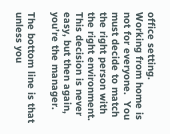office setting.  Working from home is not for everyone.  You must decide to match the right person with the right environment.  This decision is never easy, but then again, you’re the manager.

The bottom line is that unless you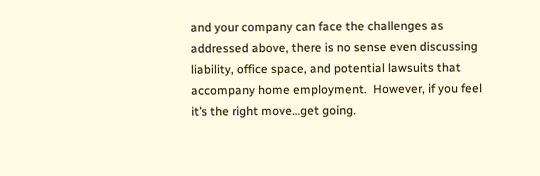and your company can face the challenges as addressed above, there is no sense even discussing liability, office space, and potential lawsuits that accompany home employment.  However, if you feel it’s the right move…get going.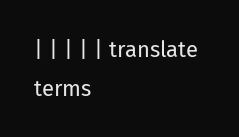| | | | | translate                                                                                            terms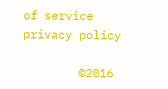of service   privacy policy

        ©2016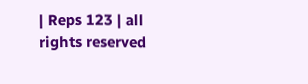| Reps 123 | all rights reserved